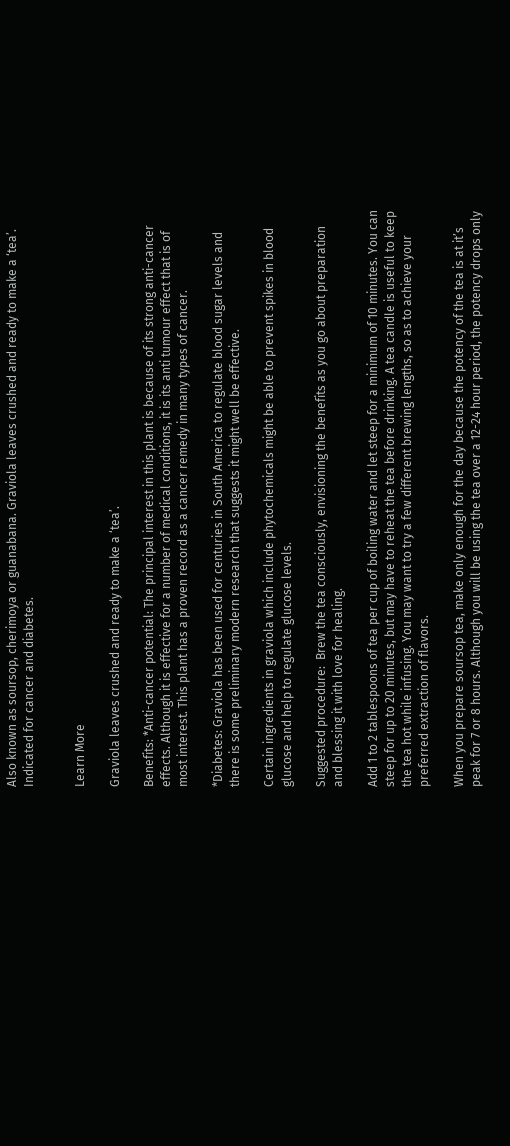Also known as soursop, cherimoya or guanabana. Graviola leaves crushed and ready to make a ‘tea’. Indicated for cancer and diabetes.


Learn More

Graviola leaves crushed and ready to make a ‘tea’.

Benefits: *Anti-cancer potential: The principal interest in this plant is because of its strong anti-cancer effects. Although it is effective for a number of medical conditions, it is its anti tumour effect that is of most interest. This plant has a proven record as a cancer remedy in many types of cancer.

*Diabetes: Graviola has been used for centuries in South America to regulate blood sugar levels and there is some preliminary modern research that suggests it might well be effective.

Certain ingredients in graviola which include phytochemicals might be able to prevent spikes in blood glucose and help to regulate glucose levels.

Suggested procedure:  Brew the tea consciously, envisioning the benefits as you go about preparation and blessing it with love for healing.

Add 1 to 2 tablespoons of tea per cup of boiling water and let steep for a minimum of 10 minutes. You can steep for up to 20 minutes, but may have to reheat the tea before drinking. A tea candle is useful to keep the tea hot while infusing. You may want to try a few different brewing lengths, so as to achieve your preferred extraction of flavors.

When you prepare soursop tea, make only enough for the day because the potency of the tea is at it’s peak for 7 or 8 hours. Although you will be using the tea over a 12-24 hour period, the potency drops only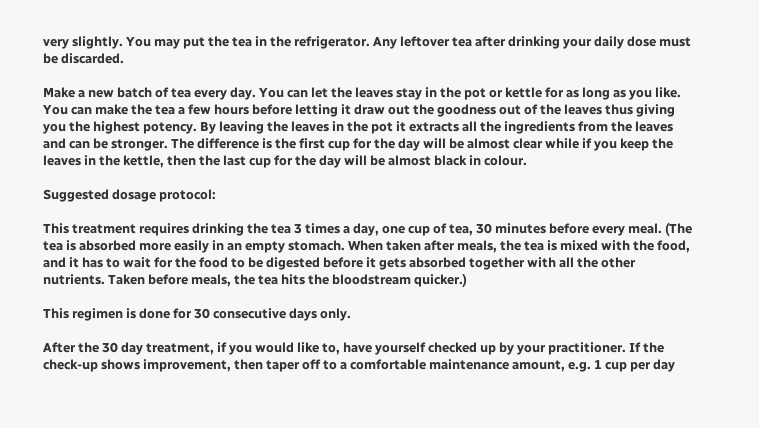very slightly. You may put the tea in the refrigerator. Any leftover tea after drinking your daily dose must be discarded.

Make a new batch of tea every day. You can let the leaves stay in the pot or kettle for as long as you like. You can make the tea a few hours before letting it draw out the goodness out of the leaves thus giving you the highest potency. By leaving the leaves in the pot it extracts all the ingredients from the leaves and can be stronger. The difference is the first cup for the day will be almost clear while if you keep the leaves in the kettle, then the last cup for the day will be almost black in colour.

Suggested dosage protocol:

This treatment requires drinking the tea 3 times a day, one cup of tea, 30 minutes before every meal. (The tea is absorbed more easily in an empty stomach. When taken after meals, the tea is mixed with the food, and it has to wait for the food to be digested before it gets absorbed together with all the other nutrients. Taken before meals, the tea hits the bloodstream quicker.)

This regimen is done for 30 consecutive days only.

After the 30 day treatment, if you would like to, have yourself checked up by your practitioner. If the check-up shows improvement, then taper off to a comfortable maintenance amount, e.g. 1 cup per day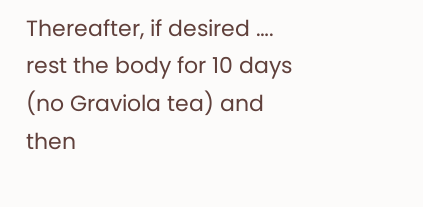Thereafter, if desired …. rest the body for 10 days (no Graviola tea) and then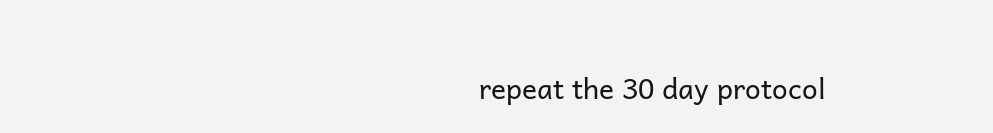repeat the 30 day protocol